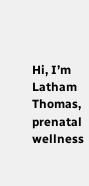Hi, I’m Latham Thomas, prenatal wellness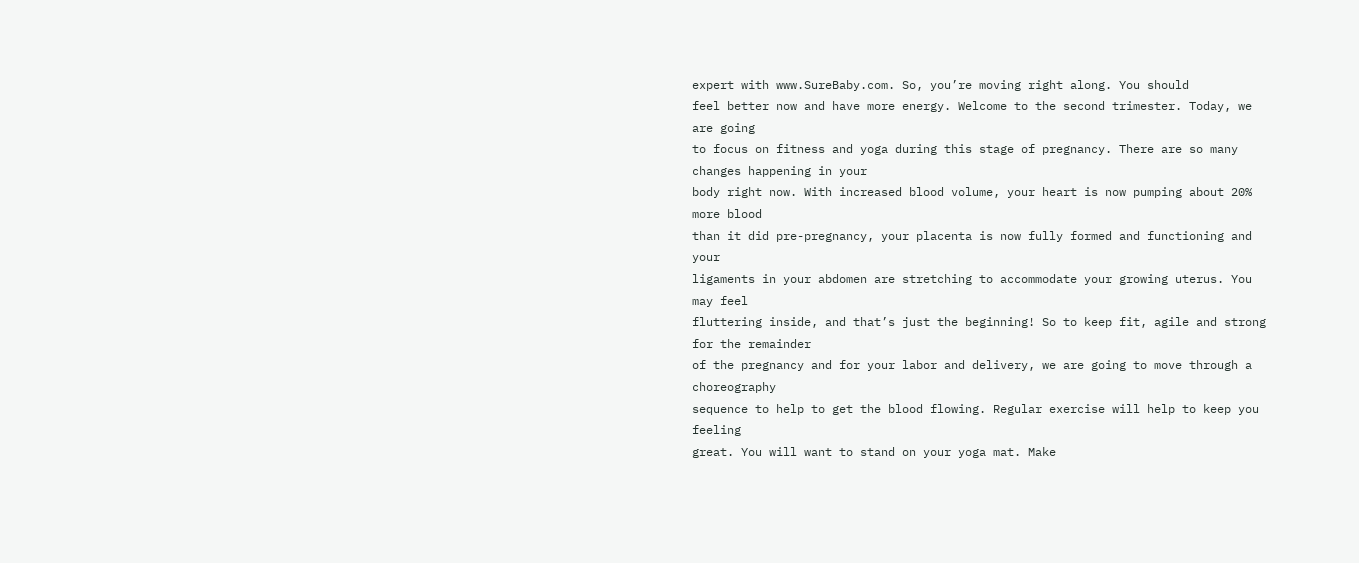expert with www.SureBaby.com. So, you’re moving right along. You should
feel better now and have more energy. Welcome to the second trimester. Today, we are going
to focus on fitness and yoga during this stage of pregnancy. There are so many changes happening in your
body right now. With increased blood volume, your heart is now pumping about 20% more blood
than it did pre-pregnancy, your placenta is now fully formed and functioning and your
ligaments in your abdomen are stretching to accommodate your growing uterus. You may feel
fluttering inside, and that’s just the beginning! So to keep fit, agile and strong for the remainder
of the pregnancy and for your labor and delivery, we are going to move through a choreography
sequence to help to get the blood flowing. Regular exercise will help to keep you feeling
great. You will want to stand on your yoga mat. Make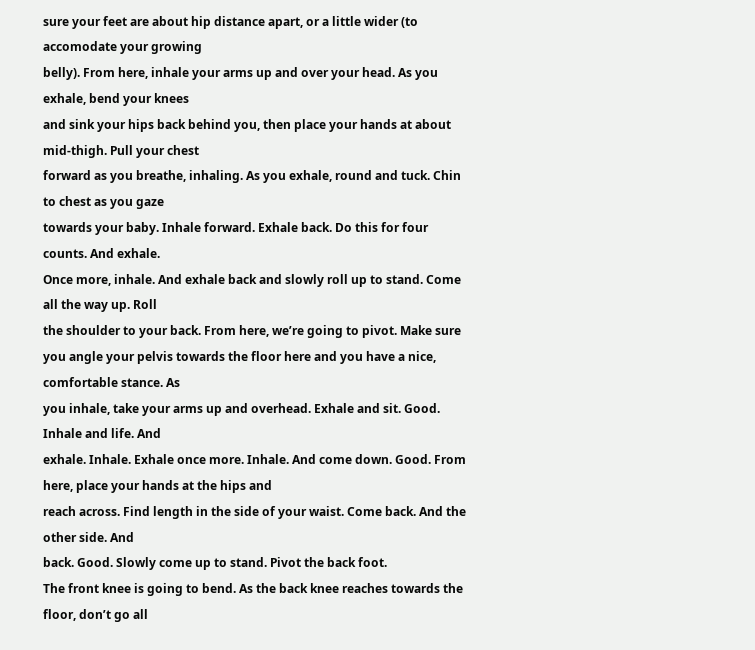sure your feet are about hip distance apart, or a little wider (to accomodate your growing
belly). From here, inhale your arms up and over your head. As you exhale, bend your knees
and sink your hips back behind you, then place your hands at about mid-thigh. Pull your chest
forward as you breathe, inhaling. As you exhale, round and tuck. Chin to chest as you gaze
towards your baby. Inhale forward. Exhale back. Do this for four counts. And exhale.
Once more, inhale. And exhale back and slowly roll up to stand. Come all the way up. Roll
the shoulder to your back. From here, we’re going to pivot. Make sure
you angle your pelvis towards the floor here and you have a nice, comfortable stance. As
you inhale, take your arms up and overhead. Exhale and sit. Good. Inhale and life. And
exhale. Inhale. Exhale once more. Inhale. And come down. Good. From here, place your hands at the hips and
reach across. Find length in the side of your waist. Come back. And the other side. And
back. Good. Slowly come up to stand. Pivot the back foot.
The front knee is going to bend. As the back knee reaches towards the floor, don’t go all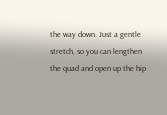the way down. Just a gentle stretch, so you can lengthen the quad and open up the hip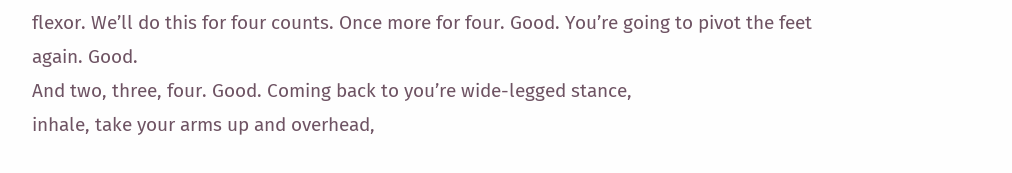flexor. We’ll do this for four counts. Once more for four. Good. You’re going to pivot the feet again. Good.
And two, three, four. Good. Coming back to you’re wide-legged stance,
inhale, take your arms up and overhead,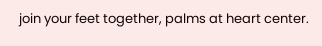join your feet together, palms at heart center.